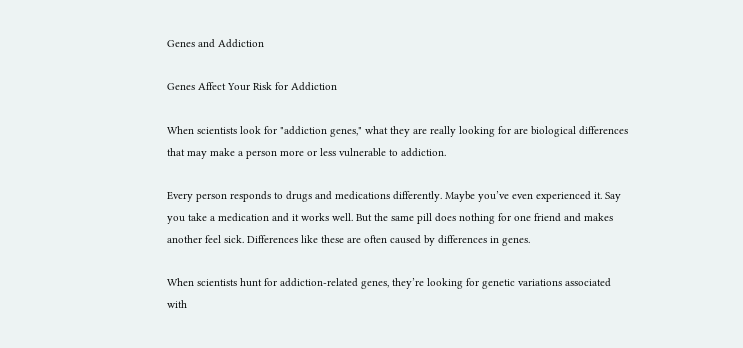Genes and Addiction

Genes Affect Your Risk for Addiction

When scientists look for "addiction genes," what they are really looking for are biological differences that may make a person more or less vulnerable to addiction.

Every person responds to drugs and medications differently. Maybe you’ve even experienced it. Say you take a medication and it works well. But the same pill does nothing for one friend and makes another feel sick. Differences like these are often caused by differences in genes.

When scientists hunt for addiction-related genes, they’re looking for genetic variations associated with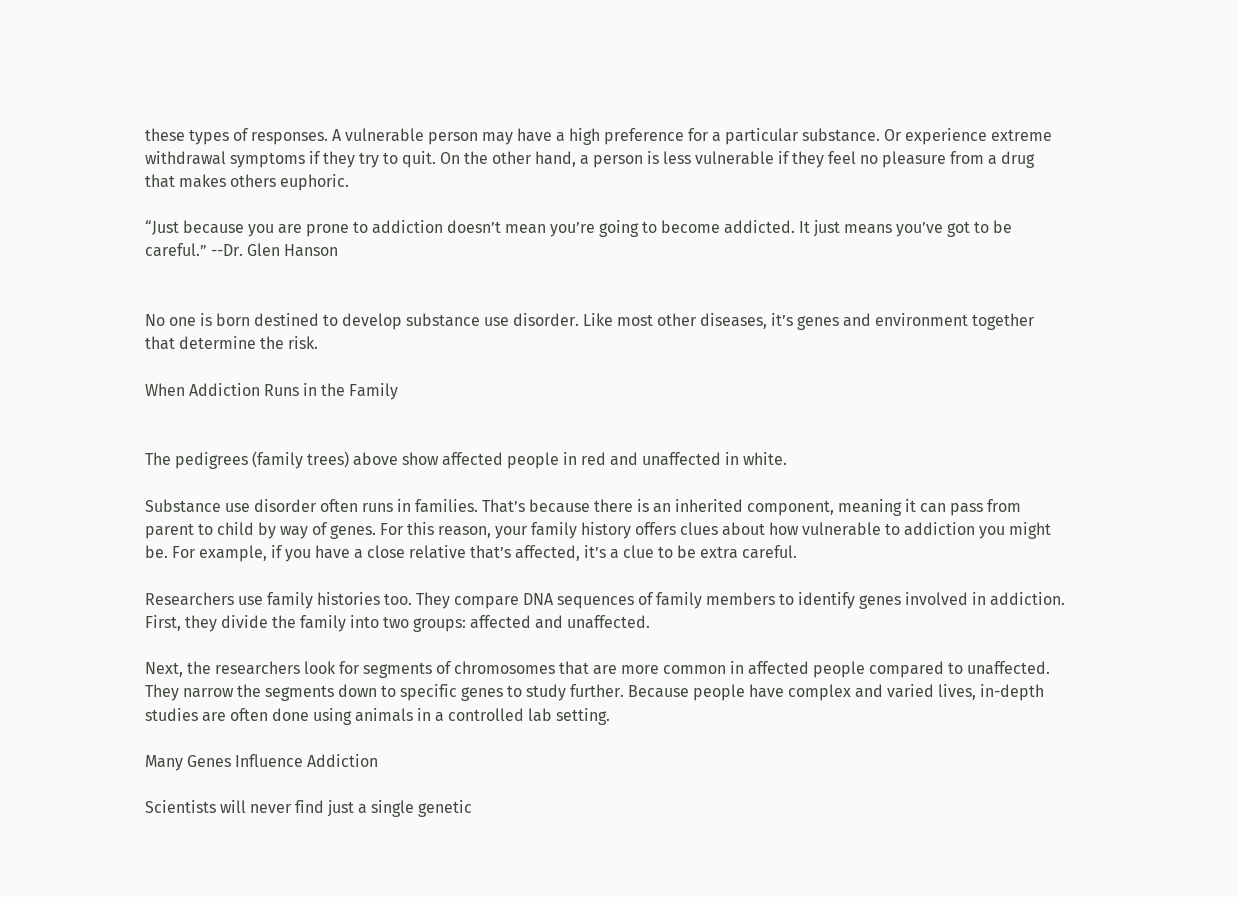these types of responses. A vulnerable person may have a high preference for a particular substance. Or experience extreme withdrawal symptoms if they try to quit. On the other hand, a person is less vulnerable if they feel no pleasure from a drug that makes others euphoric.

“Just because you are prone to addiction doesn’t mean you’re going to become addicted. It just means you’ve got to be careful.” --Dr. Glen Hanson


No one is born destined to develop substance use disorder. Like most other diseases, it’s genes and environment together that determine the risk.

When Addiction Runs in the Family


The pedigrees (family trees) above show affected people in red and unaffected in white.

Substance use disorder often runs in families. That’s because there is an inherited component, meaning it can pass from parent to child by way of genes. For this reason, your family history offers clues about how vulnerable to addiction you might be. For example, if you have a close relative that’s affected, it’s a clue to be extra careful.

Researchers use family histories too. They compare DNA sequences of family members to identify genes involved in addiction. First, they divide the family into two groups: affected and unaffected.

Next, the researchers look for segments of chromosomes that are more common in affected people compared to unaffected. They narrow the segments down to specific genes to study further. Because people have complex and varied lives, in-depth studies are often done using animals in a controlled lab setting.

Many Genes Influence Addiction

Scientists will never find just a single genetic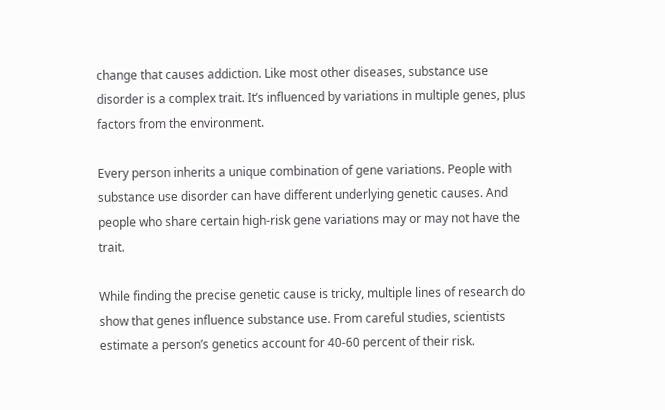change that causes addiction. Like most other diseases, substance use disorder is a complex trait. It’s influenced by variations in multiple genes, plus factors from the environment.

Every person inherits a unique combination of gene variations. People with substance use disorder can have different underlying genetic causes. And people who share certain high-risk gene variations may or may not have the trait.

While finding the precise genetic cause is tricky, multiple lines of research do show that genes influence substance use. From careful studies, scientists estimate a person’s genetics account for 40-60 percent of their risk.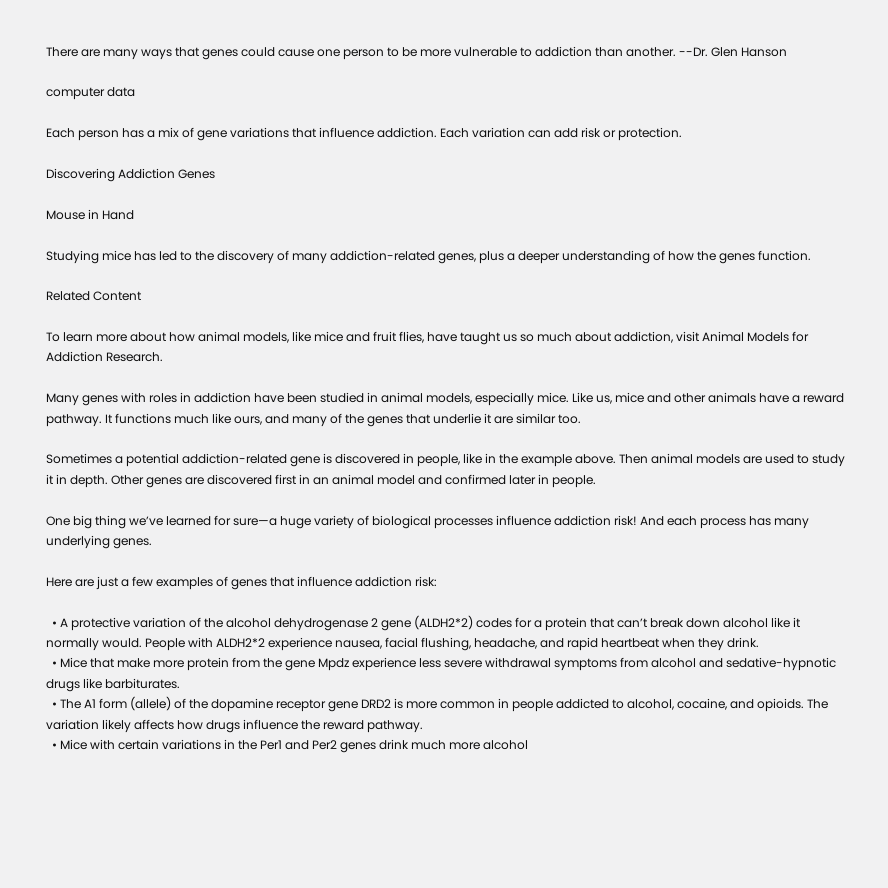There are many ways that genes could cause one person to be more vulnerable to addiction than another. --Dr. Glen Hanson

computer data

Each person has a mix of gene variations that influence addiction. Each variation can add risk or protection.

Discovering Addiction Genes

Mouse in Hand

Studying mice has led to the discovery of many addiction-related genes, plus a deeper understanding of how the genes function.

Related Content

To learn more about how animal models, like mice and fruit flies, have taught us so much about addiction, visit Animal Models for Addiction Research.

Many genes with roles in addiction have been studied in animal models, especially mice. Like us, mice and other animals have a reward pathway. It functions much like ours, and many of the genes that underlie it are similar too.

Sometimes a potential addiction-related gene is discovered in people, like in the example above. Then animal models are used to study it in depth. Other genes are discovered first in an animal model and confirmed later in people.

One big thing we’ve learned for sure—a huge variety of biological processes influence addiction risk! And each process has many underlying genes.

Here are just a few examples of genes that influence addiction risk:

  • A protective variation of the alcohol dehydrogenase 2 gene (ALDH2*2) codes for a protein that can’t break down alcohol like it normally would. People with ALDH2*2 experience nausea, facial flushing, headache, and rapid heartbeat when they drink.
  • Mice that make more protein from the gene Mpdz experience less severe withdrawal symptoms from alcohol and sedative-hypnotic drugs like barbiturates.
  • The A1 form (allele) of the dopamine receptor gene DRD2 is more common in people addicted to alcohol, cocaine, and opioids. The variation likely affects how drugs influence the reward pathway.
  • Mice with certain variations in the Per1 and Per2 genes drink much more alcohol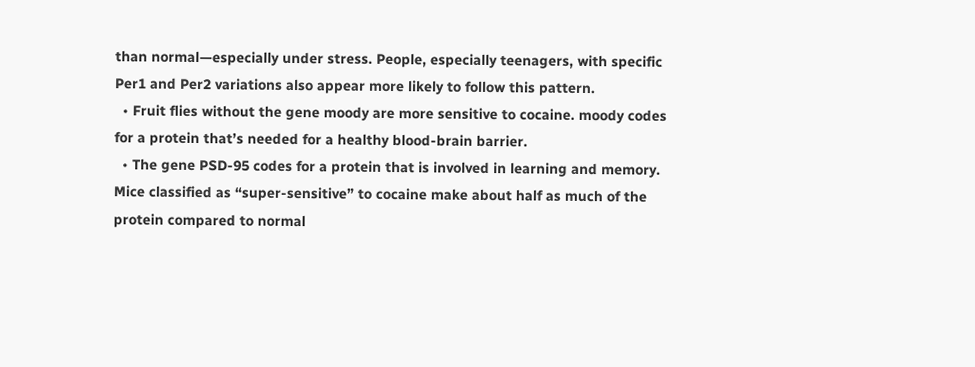than normal—especially under stress. People, especially teenagers, with specific Per1 and Per2 variations also appear more likely to follow this pattern.
  • Fruit flies without the gene moody are more sensitive to cocaine. moody codes for a protein that’s needed for a healthy blood-brain barrier.
  • The gene PSD-95 codes for a protein that is involved in learning and memory. Mice classified as “super-sensitive” to cocaine make about half as much of the protein compared to normal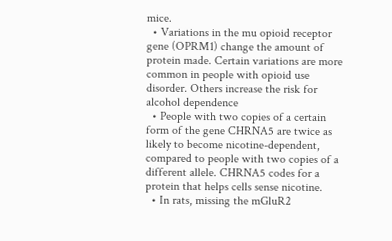mice.
  • Variations in the mu opioid receptor gene (OPRM1) change the amount of protein made. Certain variations are more common in people with opioid use disorder. Others increase the risk for alcohol dependence
  • People with two copies of a certain form of the gene CHRNA5 are twice as likely to become nicotine-dependent, compared to people with two copies of a different allele. CHRNA5 codes for a protein that helps cells sense nicotine.
  • In rats, missing the mGluR2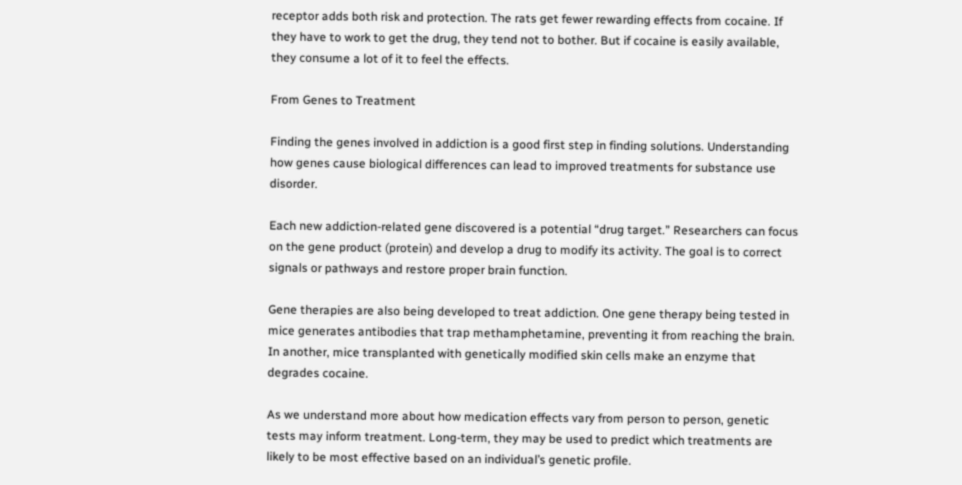receptor adds both risk and protection. The rats get fewer rewarding effects from cocaine. If they have to work to get the drug, they tend not to bother. But if cocaine is easily available, they consume a lot of it to feel the effects.

From Genes to Treatment

Finding the genes involved in addiction is a good first step in finding solutions. Understanding how genes cause biological differences can lead to improved treatments for substance use disorder.

Each new addiction-related gene discovered is a potential “drug target.” Researchers can focus on the gene product (protein) and develop a drug to modify its activity. The goal is to correct signals or pathways and restore proper brain function.

Gene therapies are also being developed to treat addiction. One gene therapy being tested in mice generates antibodies that trap methamphetamine, preventing it from reaching the brain. In another, mice transplanted with genetically modified skin cells make an enzyme that degrades cocaine.

As we understand more about how medication effects vary from person to person, genetic tests may inform treatment. Long-term, they may be used to predict which treatments are likely to be most effective based on an individual’s genetic profile.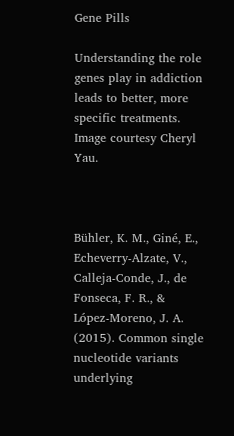Gene Pills

Understanding the role genes play in addiction leads to better, more specific treatments. Image courtesy Cheryl Yau.



Bühler, K. M., Giné, E., Echeverry‐Alzate, V., Calleja‐Conde, J., de Fonseca, F. R., & López‐Moreno, J. A. (2015). Common single nucleotide variants underlying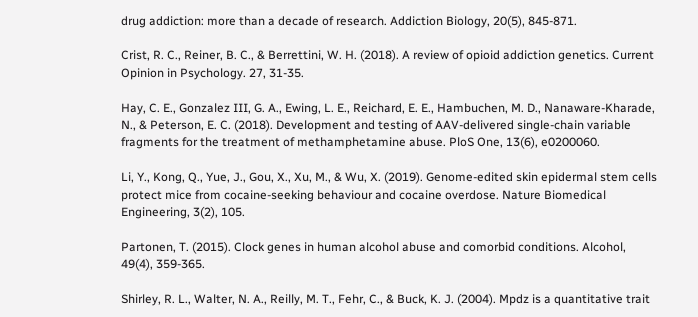drug addiction: more than a decade of research. Addiction Biology, 20(5), 845-871.

Crist, R. C., Reiner, B. C., & Berrettini, W. H. (2018). A review of opioid addiction genetics. Current Opinion in Psychology. 27, 31-35.

Hay, C. E., Gonzalez III, G. A., Ewing, L. E., Reichard, E. E., Hambuchen, M. D., Nanaware-Kharade, N., & Peterson, E. C. (2018). Development and testing of AAV-delivered single-chain variable fragments for the treatment of methamphetamine abuse. PloS One, 13(6), e0200060.

Li, Y., Kong, Q., Yue, J., Gou, X., Xu, M., & Wu, X. (2019). Genome-edited skin epidermal stem cells protect mice from cocaine-seeking behaviour and cocaine overdose. Nature Biomedical Engineering, 3(2), 105.

Partonen, T. (2015). Clock genes in human alcohol abuse and comorbid conditions. Alcohol, 49(4), 359-365.

Shirley, R. L., Walter, N. A., Reilly, M. T., Fehr, C., & Buck, K. J. (2004). Mpdz is a quantitative trait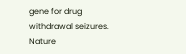gene for drug withdrawal seizures. Nature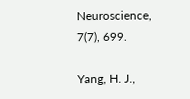Neuroscience, 7(7), 699.

Yang, H. J.,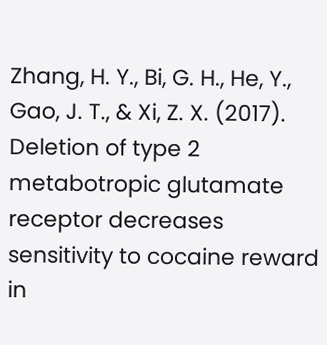Zhang, H. Y., Bi, G. H., He, Y., Gao, J. T., & Xi, Z. X. (2017). Deletion of type 2 metabotropic glutamate receptor decreases sensitivity to cocaine reward in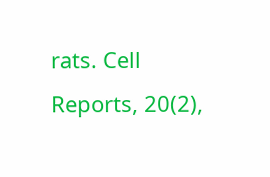rats. Cell Reports, 20(2),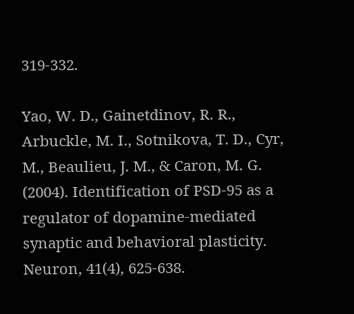319-332.

Yao, W. D., Gainetdinov, R. R., Arbuckle, M. I., Sotnikova, T. D., Cyr, M., Beaulieu, J. M., & Caron, M. G. (2004). Identification of PSD-95 as a regulator of dopamine-mediated synaptic and behavioral plasticity. Neuron, 41(4), 625-638.